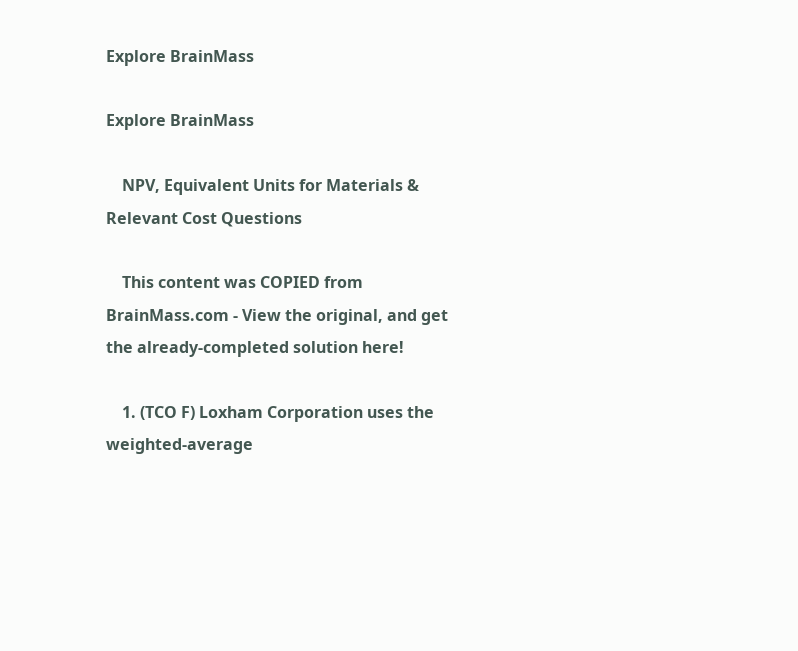Explore BrainMass

Explore BrainMass

    NPV, Equivalent Units for Materials & Relevant Cost Questions

    This content was COPIED from BrainMass.com - View the original, and get the already-completed solution here!

    1. (TCO F) Loxham Corporation uses the weighted-average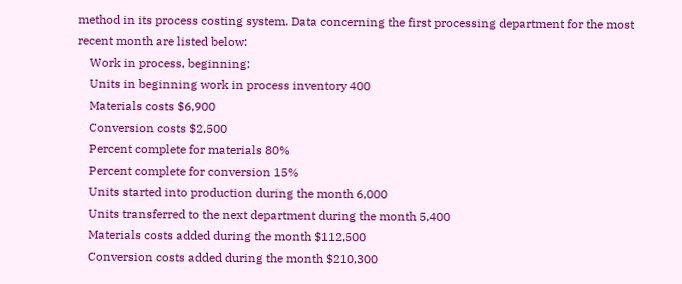method in its process costing system. Data concerning the first processing department for the most recent month are listed below:
    Work in process, beginning:
    Units in beginning work in process inventory 400
    Materials costs $6,900
    Conversion costs $2,500
    Percent complete for materials 80%
    Percent complete for conversion 15%
    Units started into production during the month 6,000
    Units transferred to the next department during the month 5,400
    Materials costs added during the month $112,500
    Conversion costs added during the month $210,300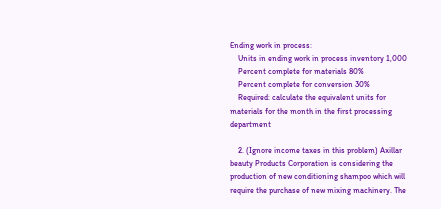Ending work in process:
    Units in ending work in process inventory 1,000
    Percent complete for materials 80%
    Percent complete for conversion 30%
    Required: calculate the equivalent units for materials for the month in the first processing department

    2. (Ignore income taxes in this problem) Axillar beauty Products Corporation is considering the production of new conditioning shampoo which will require the purchase of new mixing machinery. The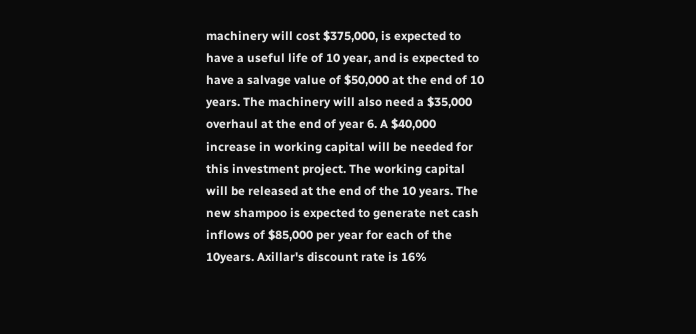machinery will cost $375,000, is expected to have a useful life of 10 year, and is expected to have a salvage value of $50,000 at the end of 10 years. The machinery will also need a $35,000 overhaul at the end of year 6. A $40,000 increase in working capital will be needed for this investment project. The working capital will be released at the end of the 10 years. The new shampoo is expected to generate net cash inflows of $85,000 per year for each of the 10years. Axillar's discount rate is 16%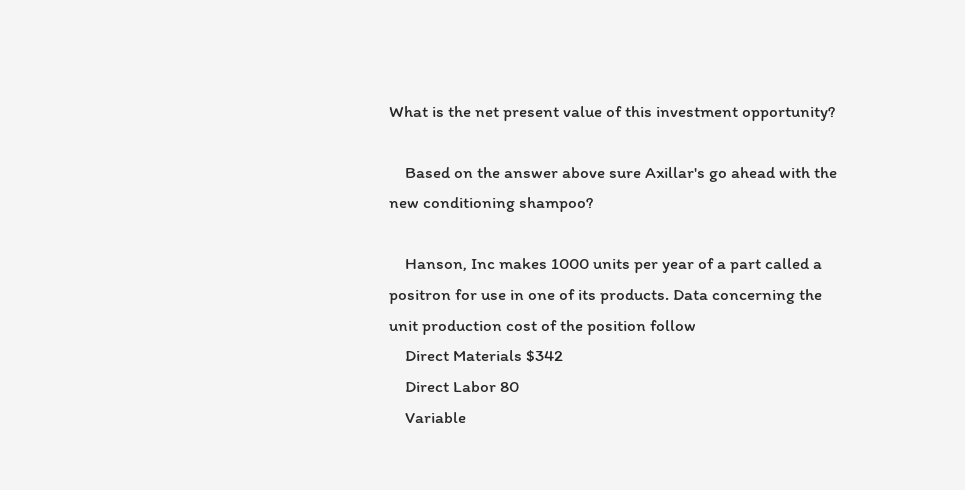What is the net present value of this investment opportunity?

    Based on the answer above sure Axillar's go ahead with the new conditioning shampoo?

    Hanson, Inc makes 1000 units per year of a part called a positron for use in one of its products. Data concerning the unit production cost of the position follow
    Direct Materials $342
    Direct Labor 80
    Variable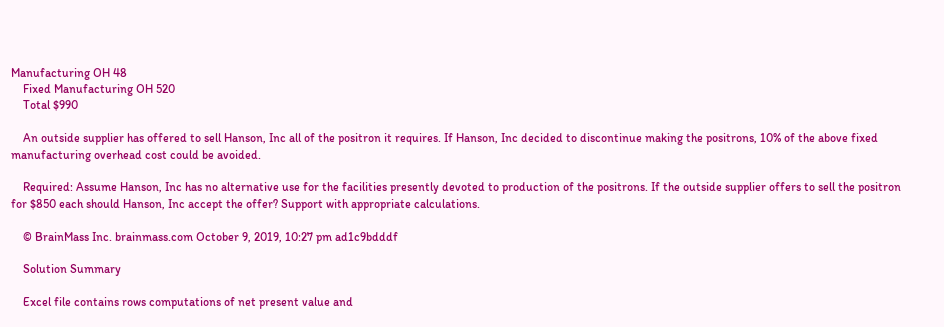Manufacturing OH 48
    Fixed Manufacturing OH 520
    Total $990

    An outside supplier has offered to sell Hanson, Inc all of the positron it requires. If Hanson, Inc decided to discontinue making the positrons, 10% of the above fixed manufacturing overhead cost could be avoided.

    Required: Assume Hanson, Inc has no alternative use for the facilities presently devoted to production of the positrons. If the outside supplier offers to sell the positron for $850 each should Hanson, Inc accept the offer? Support with appropriate calculations.

    © BrainMass Inc. brainmass.com October 9, 2019, 10:27 pm ad1c9bdddf

    Solution Summary

    Excel file contains rows computations of net present value and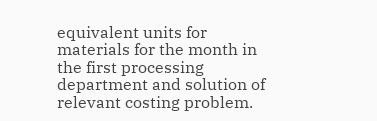equivalent units for materials for the month in the first processing department and solution of relevant costing problem.